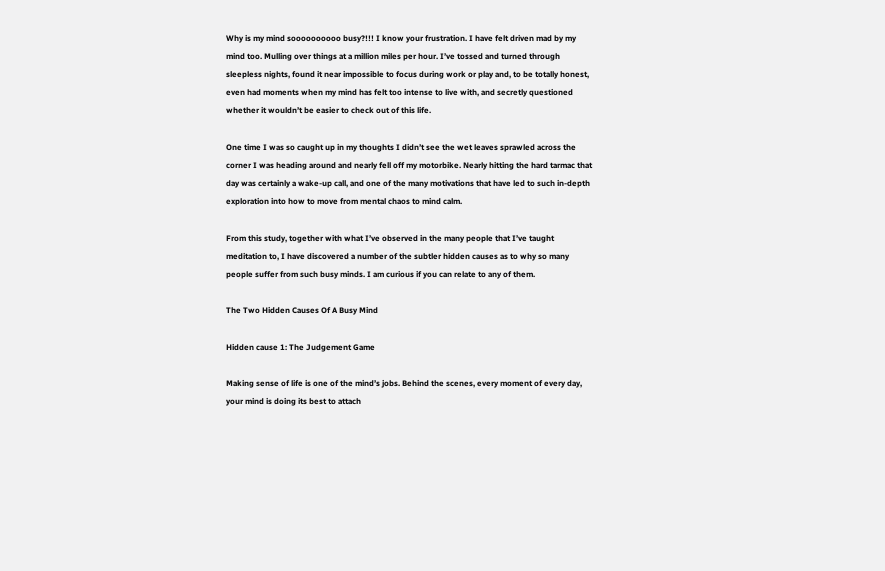Why is my mind soooooooooo busy?!!! I know your frustration. I have felt driven mad by my mind too. Mulling over things at a million miles per hour. I’ve tossed and turned through sleepless nights, found it near impossible to focus during work or play and, to be totally honest, even had moments when my mind has felt too intense to live with, and secretly questioned whether it wouldn’t be easier to check out of this life.

One time I was so caught up in my thoughts I didn’t see the wet leaves sprawled across the corner I was heading around and nearly fell off my motorbike. Nearly hitting the hard tarmac that day was certainly a wake-up call, and one of the many motivations that have led to such in-depth exploration into how to move from mental chaos to mind calm.

From this study, together with what I’ve observed in the many people that I’ve taught meditation to, I have discovered a number of the subtler hidden causes as to why so many people suffer from such busy minds. I am curious if you can relate to any of them.

The Two Hidden Causes Of A Busy Mind

Hidden cause 1: The Judgement Game

Making sense of life is one of the mind’s jobs. Behind the scenes, every moment of every day, your mind is doing its best to attach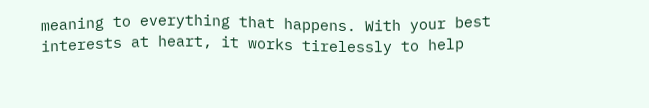meaning to everything that happens. With your best interests at heart, it works tirelessly to help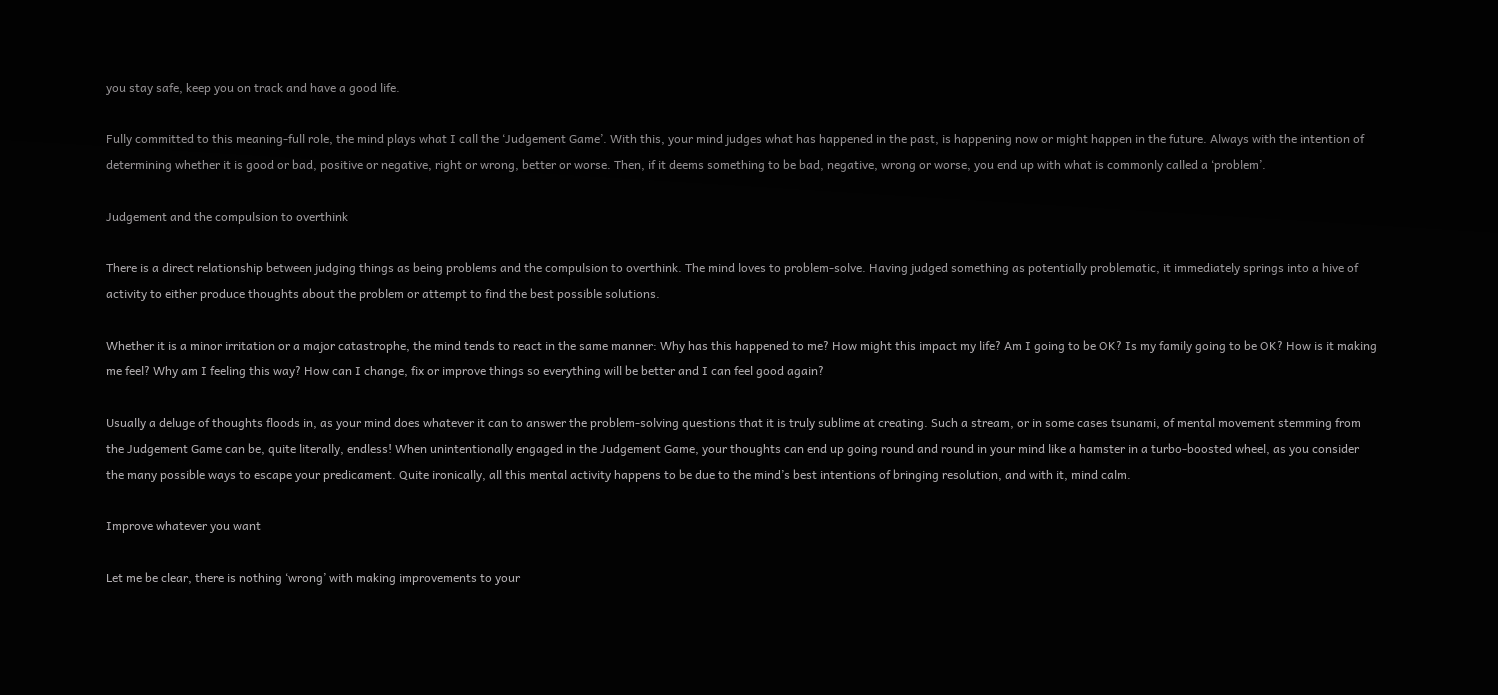you stay safe, keep you on track and have a good life.

Fully committed to this meaning-full role, the mind plays what I call the ‘Judgement Game’. With this, your mind judges what has happened in the past, is happening now or might happen in the future. Always with the intention of determining whether it is good or bad, positive or negative, right or wrong, better or worse. Then, if it deems something to be bad, negative, wrong or worse, you end up with what is commonly called a ‘problem’.

Judgement and the compulsion to overthink

There is a direct relationship between judging things as being problems and the compulsion to overthink. The mind loves to problem-solve. Having judged something as potentially problematic, it immediately springs into a hive of activity to either produce thoughts about the problem or attempt to find the best possible solutions.

Whether it is a minor irritation or a major catastrophe, the mind tends to react in the same manner: Why has this happened to me? How might this impact my life? Am I going to be OK? Is my family going to be OK? How is it making me feel? Why am I feeling this way? How can I change, fix or improve things so everything will be better and I can feel good again?

Usually a deluge of thoughts floods in, as your mind does whatever it can to answer the problem-solving questions that it is truly sublime at creating. Such a stream, or in some cases tsunami, of mental movement stemming from the Judgement Game can be, quite literally, endless! When unintentionally engaged in the Judgement Game, your thoughts can end up going round and round in your mind like a hamster in a turbo-boosted wheel, as you consider the many possible ways to escape your predicament. Quite ironically, all this mental activity happens to be due to the mind’s best intentions of bringing resolution, and with it, mind calm.

Improve whatever you want

Let me be clear, there is nothing ‘wrong’ with making improvements to your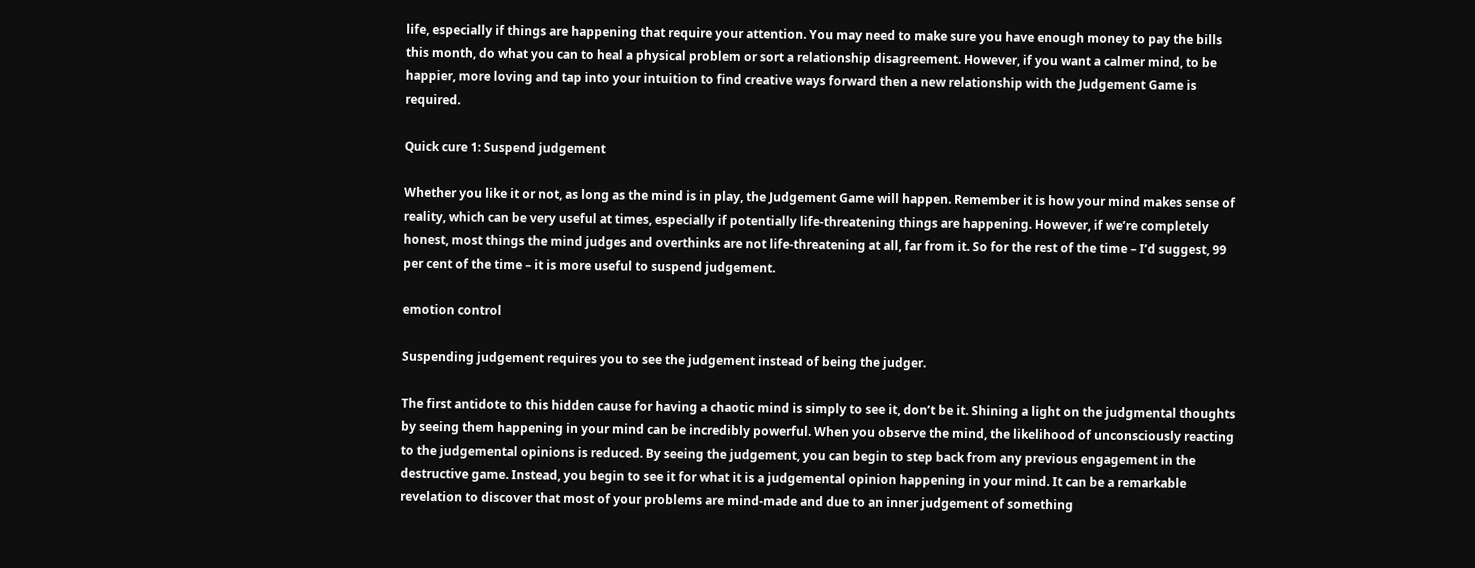life, especially if things are happening that require your attention. You may need to make sure you have enough money to pay the bills this month, do what you can to heal a physical problem or sort a relationship disagreement. However, if you want a calmer mind, to be happier, more loving and tap into your intuition to find creative ways forward then a new relationship with the Judgement Game is required.

Quick cure 1: Suspend judgement

Whether you like it or not, as long as the mind is in play, the Judgement Game will happen. Remember it is how your mind makes sense of reality, which can be very useful at times, especially if potentially life-threatening things are happening. However, if we’re completely honest, most things the mind judges and overthinks are not life-threatening at all, far from it. So for the rest of the time – I’d suggest, 99 per cent of the time – it is more useful to suspend judgement.

emotion control

Suspending judgement requires you to see the judgement instead of being the judger.

The first antidote to this hidden cause for having a chaotic mind is simply to see it, don’t be it. Shining a light on the judgmental thoughts by seeing them happening in your mind can be incredibly powerful. When you observe the mind, the likelihood of unconsciously reacting to the judgemental opinions is reduced. By seeing the judgement, you can begin to step back from any previous engagement in the destructive game. Instead, you begin to see it for what it is a judgemental opinion happening in your mind. It can be a remarkable revelation to discover that most of your problems are mind-made and due to an inner judgement of something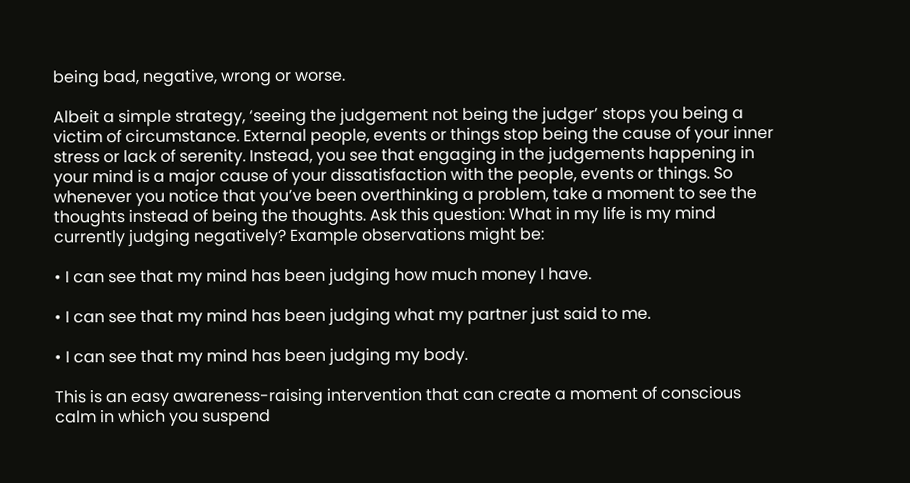being bad, negative, wrong or worse.

Albeit a simple strategy, ‘seeing the judgement not being the judger’ stops you being a victim of circumstance. External people, events or things stop being the cause of your inner stress or lack of serenity. Instead, you see that engaging in the judgements happening in your mind is a major cause of your dissatisfaction with the people, events or things. So whenever you notice that you’ve been overthinking a problem, take a moment to see the thoughts instead of being the thoughts. Ask this question: What in my life is my mind currently judging negatively? Example observations might be:

• I can see that my mind has been judging how much money I have.

• I can see that my mind has been judging what my partner just said to me.

• I can see that my mind has been judging my body.

This is an easy awareness-raising intervention that can create a moment of conscious calm in which you suspend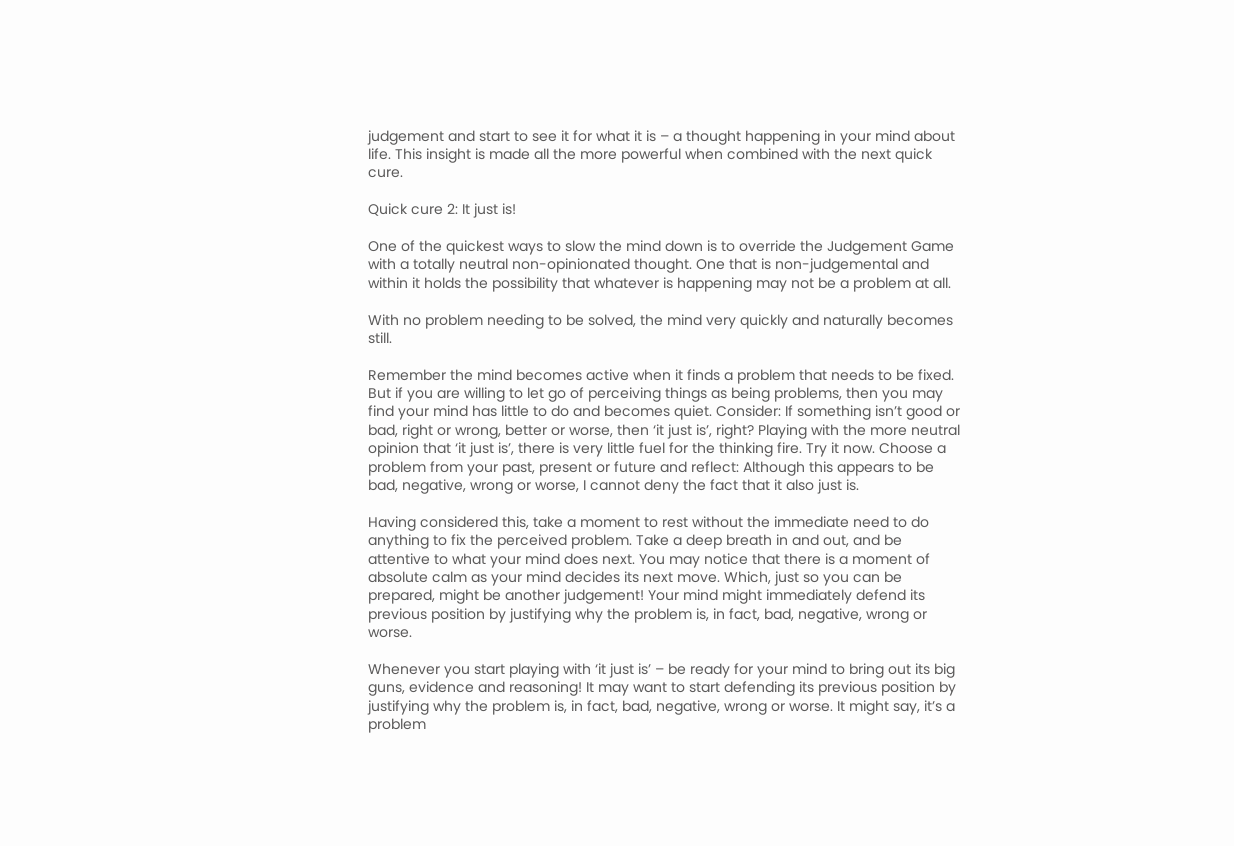judgement and start to see it for what it is – a thought happening in your mind about life. This insight is made all the more powerful when combined with the next quick cure.

Quick cure 2: It just is!

One of the quickest ways to slow the mind down is to override the Judgement Game with a totally neutral non-opinionated thought. One that is non-judgemental and within it holds the possibility that whatever is happening may not be a problem at all.

With no problem needing to be solved, the mind very quickly and naturally becomes still.

Remember the mind becomes active when it finds a problem that needs to be fixed. But if you are willing to let go of perceiving things as being problems, then you may find your mind has little to do and becomes quiet. Consider: If something isn’t good or bad, right or wrong, better or worse, then ‘it just is’, right? Playing with the more neutral opinion that ‘it just is’, there is very little fuel for the thinking fire. Try it now. Choose a problem from your past, present or future and reflect: Although this appears to be bad, negative, wrong or worse, I cannot deny the fact that it also just is.

Having considered this, take a moment to rest without the immediate need to do anything to fix the perceived problem. Take a deep breath in and out, and be attentive to what your mind does next. You may notice that there is a moment of absolute calm as your mind decides its next move. Which, just so you can be prepared, might be another judgement! Your mind might immediately defend its previous position by justifying why the problem is, in fact, bad, negative, wrong or worse.

Whenever you start playing with ‘it just is’ – be ready for your mind to bring out its big guns, evidence and reasoning! It may want to start defending its previous position by justifying why the problem is, in fact, bad, negative, wrong or worse. It might say, it’s a problem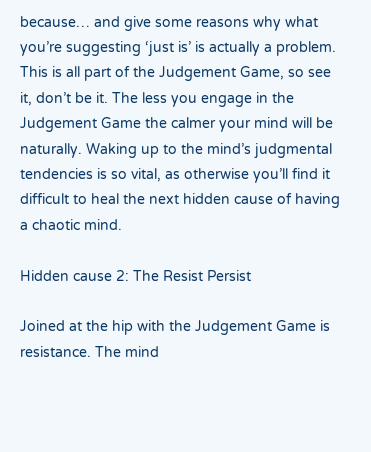because… and give some reasons why what you’re suggesting ‘just is’ is actually a problem. This is all part of the Judgement Game, so see it, don’t be it. The less you engage in the Judgement Game the calmer your mind will be naturally. Waking up to the mind’s judgmental tendencies is so vital, as otherwise you’ll find it difficult to heal the next hidden cause of having a chaotic mind.

Hidden cause 2: The Resist Persist

Joined at the hip with the Judgement Game is resistance. The mind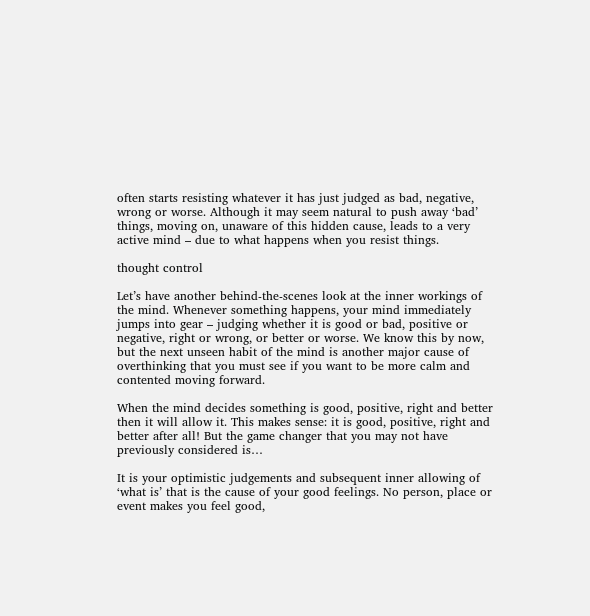often starts resisting whatever it has just judged as bad, negative, wrong or worse. Although it may seem natural to push away ‘bad’ things, moving on, unaware of this hidden cause, leads to a very active mind – due to what happens when you resist things.

thought control

Let’s have another behind-the-scenes look at the inner workings of the mind. Whenever something happens, your mind immediately jumps into gear – judging whether it is good or bad, positive or negative, right or wrong, or better or worse. We know this by now, but the next unseen habit of the mind is another major cause of overthinking that you must see if you want to be more calm and contented moving forward.

When the mind decides something is good, positive, right and better then it will allow it. This makes sense: it is good, positive, right and better after all! But the game changer that you may not have previously considered is…

It is your optimistic judgements and subsequent inner allowing of ‘what is’ that is the cause of your good feelings. No person, place or event makes you feel good,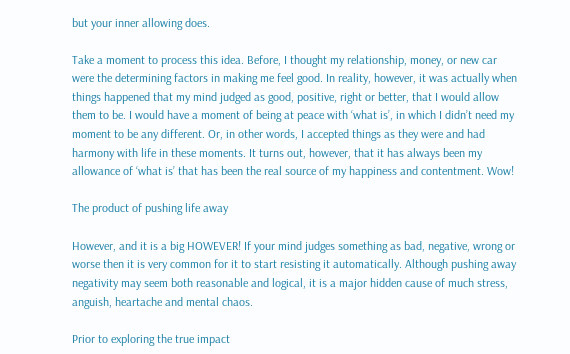but your inner allowing does.

Take a moment to process this idea. Before, I thought my relationship, money, or new car were the determining factors in making me feel good. In reality, however, it was actually when things happened that my mind judged as good, positive, right or better, that I would allow them to be. I would have a moment of being at peace with ‘what is’, in which I didn’t need my moment to be any different. Or, in other words, I accepted things as they were and had harmony with life in these moments. It turns out, however, that it has always been my allowance of ‘what is’ that has been the real source of my happiness and contentment. Wow!

The product of pushing life away

However, and it is a big HOWEVER! If your mind judges something as bad, negative, wrong or worse then it is very common for it to start resisting it automatically. Although pushing away negativity may seem both reasonable and logical, it is a major hidden cause of much stress, anguish, heartache and mental chaos.

Prior to exploring the true impact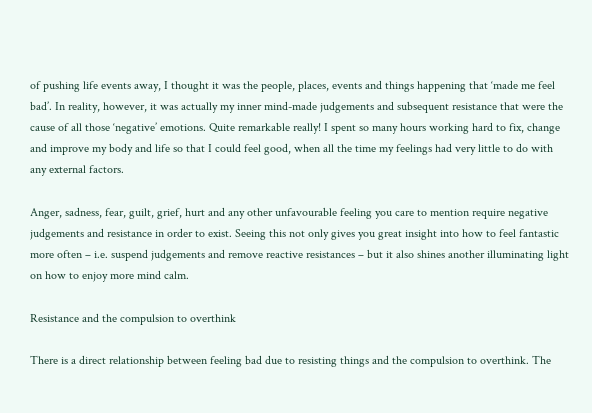of pushing life events away, I thought it was the people, places, events and things happening that ‘made me feel bad’. In reality, however, it was actually my inner mind-made judgements and subsequent resistance that were the cause of all those ‘negative’ emotions. Quite remarkable really! I spent so many hours working hard to fix, change and improve my body and life so that I could feel good, when all the time my feelings had very little to do with any external factors.

Anger, sadness, fear, guilt, grief, hurt and any other unfavourable feeling you care to mention require negative judgements and resistance in order to exist. Seeing this not only gives you great insight into how to feel fantastic more often – i.e. suspend judgements and remove reactive resistances – but it also shines another illuminating light on how to enjoy more mind calm.

Resistance and the compulsion to overthink

There is a direct relationship between feeling bad due to resisting things and the compulsion to overthink. The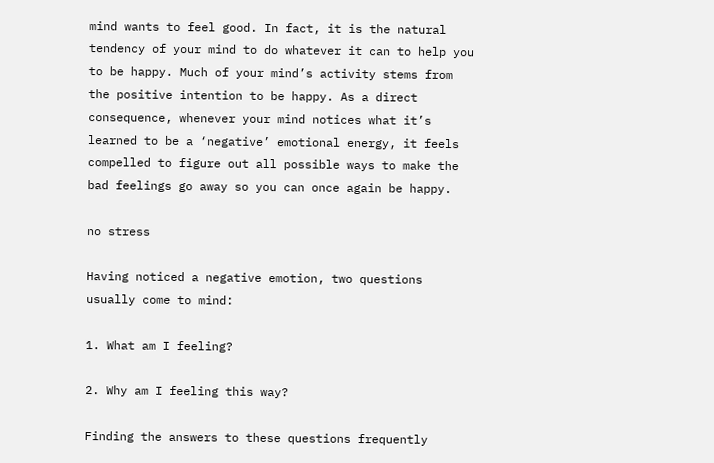mind wants to feel good. In fact, it is the natural tendency of your mind to do whatever it can to help you to be happy. Much of your mind’s activity stems from the positive intention to be happy. As a direct consequence, whenever your mind notices what it’s learned to be a ‘negative’ emotional energy, it feels compelled to figure out all possible ways to make the bad feelings go away so you can once again be happy.

no stress

Having noticed a negative emotion, two questions usually come to mind:

1. What am I feeling?

2. Why am I feeling this way?

Finding the answers to these questions frequently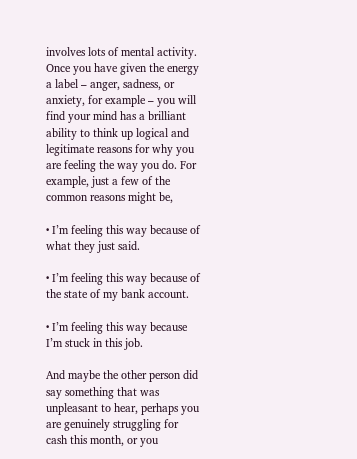involves lots of mental activity. Once you have given the energy a label – anger, sadness, or anxiety, for example – you will find your mind has a brilliant ability to think up logical and legitimate reasons for why you are feeling the way you do. For example, just a few of the common reasons might be,

• I’m feeling this way because of what they just said.

• I’m feeling this way because of the state of my bank account.

• I’m feeling this way because I’m stuck in this job.

And maybe the other person did say something that was unpleasant to hear, perhaps you are genuinely struggling for cash this month, or you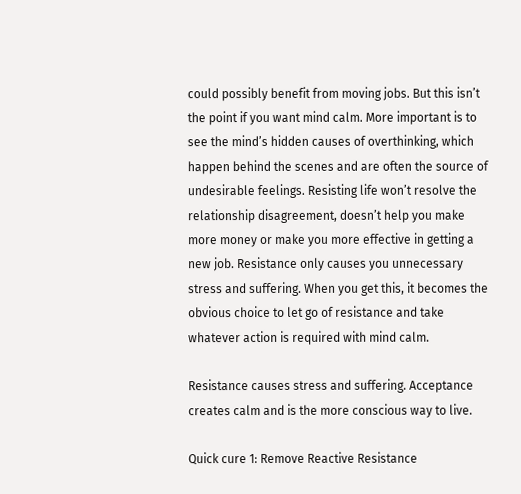could possibly benefit from moving jobs. But this isn’t the point if you want mind calm. More important is to see the mind’s hidden causes of overthinking, which happen behind the scenes and are often the source of undesirable feelings. Resisting life won’t resolve the relationship disagreement, doesn’t help you make more money or make you more effective in getting a new job. Resistance only causes you unnecessary stress and suffering. When you get this, it becomes the obvious choice to let go of resistance and take whatever action is required with mind calm.

Resistance causes stress and suffering. Acceptance creates calm and is the more conscious way to live.

Quick cure 1: Remove Reactive Resistance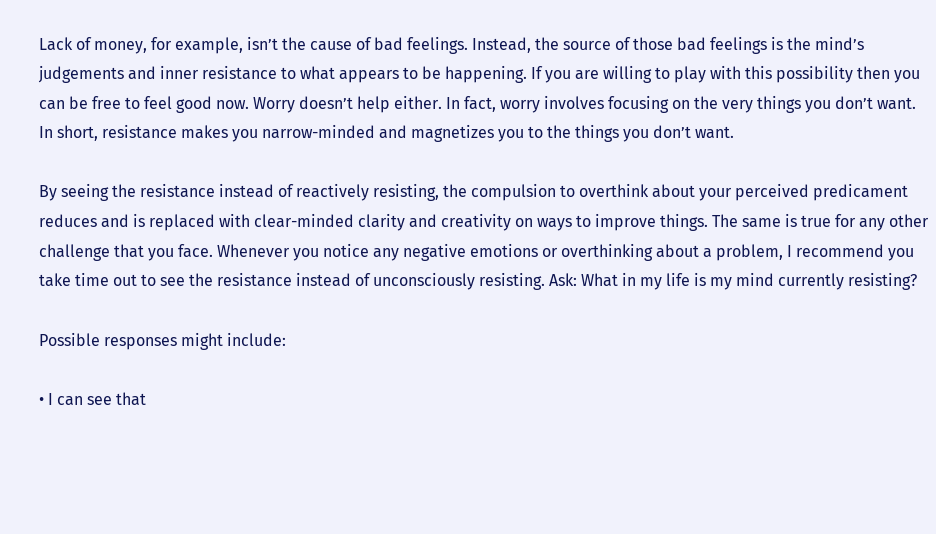Lack of money, for example, isn’t the cause of bad feelings. Instead, the source of those bad feelings is the mind’s judgements and inner resistance to what appears to be happening. If you are willing to play with this possibility then you can be free to feel good now. Worry doesn’t help either. In fact, worry involves focusing on the very things you don’t want. In short, resistance makes you narrow-minded and magnetizes you to the things you don’t want.

By seeing the resistance instead of reactively resisting, the compulsion to overthink about your perceived predicament reduces and is replaced with clear-minded clarity and creativity on ways to improve things. The same is true for any other challenge that you face. Whenever you notice any negative emotions or overthinking about a problem, I recommend you take time out to see the resistance instead of unconsciously resisting. Ask: What in my life is my mind currently resisting?

Possible responses might include:

• I can see that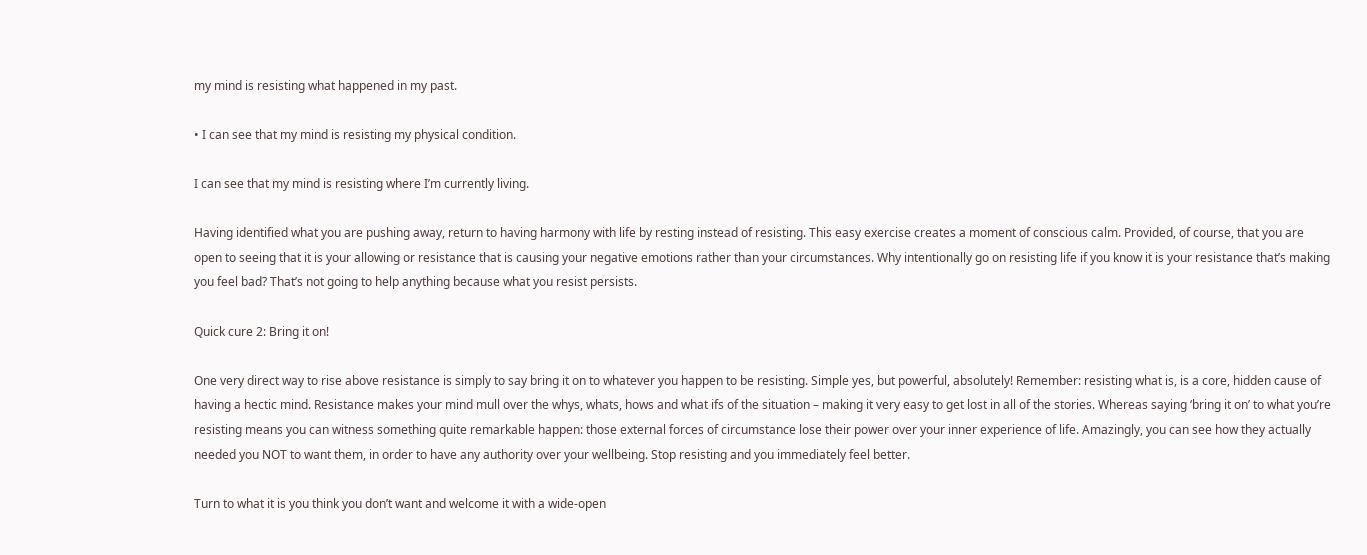my mind is resisting what happened in my past.

• I can see that my mind is resisting my physical condition.

I can see that my mind is resisting where I’m currently living.

Having identified what you are pushing away, return to having harmony with life by resting instead of resisting. This easy exercise creates a moment of conscious calm. Provided, of course, that you are open to seeing that it is your allowing or resistance that is causing your negative emotions rather than your circumstances. Why intentionally go on resisting life if you know it is your resistance that’s making you feel bad? That’s not going to help anything because what you resist persists.

Quick cure 2: Bring it on!

One very direct way to rise above resistance is simply to say bring it on to whatever you happen to be resisting. Simple yes, but powerful, absolutely! Remember: resisting what is, is a core, hidden cause of having a hectic mind. Resistance makes your mind mull over the whys, whats, hows and what ifs of the situation – making it very easy to get lost in all of the stories. Whereas saying ‘bring it on’ to what you’re resisting means you can witness something quite remarkable happen: those external forces of circumstance lose their power over your inner experience of life. Amazingly, you can see how they actually needed you NOT to want them, in order to have any authority over your wellbeing. Stop resisting and you immediately feel better.

Turn to what it is you think you don’t want and welcome it with a wide-open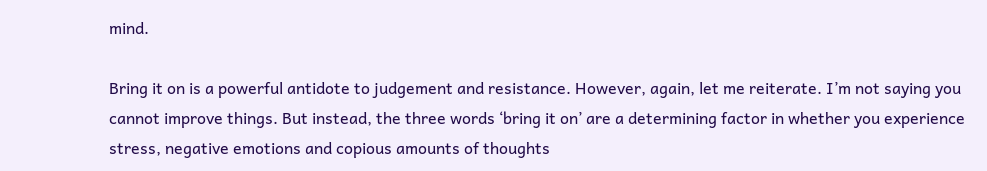mind.

Bring it on is a powerful antidote to judgement and resistance. However, again, let me reiterate. I’m not saying you cannot improve things. But instead, the three words ‘bring it on’ are a determining factor in whether you experience stress, negative emotions and copious amounts of thoughts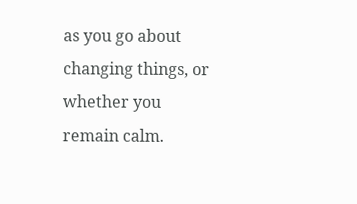as you go about changing things, or whether you remain calm.